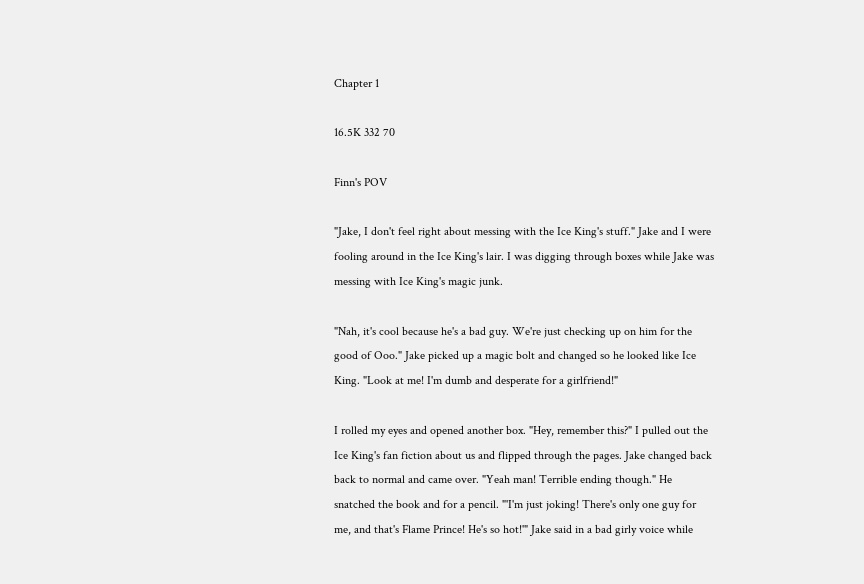Chapter 1

16.5K 332 70

Finn's POV

"Jake, I don't feel right about messing with the Ice King's stuff." Jake and I were fooling around in the Ice King's lair. I was digging through boxes while Jake was messing with Ice King's magic junk.

"Nah, it's cool because he's a bad guy. We're just checking up on him for the good of Ooo." Jake picked up a magic bolt and changed so he looked like Ice King. "Look at me! I'm dumb and desperate for a girlfriend!"

I rolled my eyes and opened another box. "Hey, remember this?" I pulled out the Ice King's fan fiction about us and flipped through the pages. Jake changed back back to normal and came over. "Yeah man! Terrible ending though." He snatched the book and for a pencil. "'I'm just joking! There's only one guy for me, and that's Flame Prince! He's so hot!'" Jake said in a bad girly voice while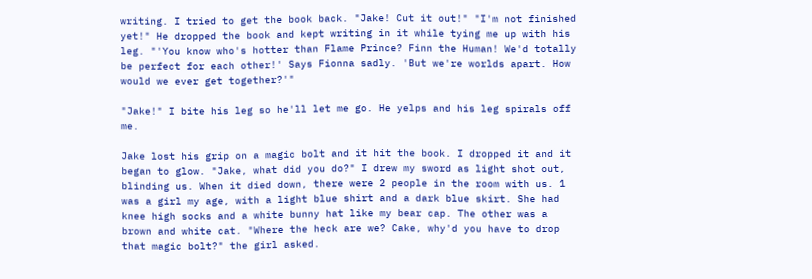writing. I tried to get the book back. "Jake! Cut it out!" "I'm not finished yet!" He dropped the book and kept writing in it while tying me up with his leg. "'You know who's hotter than Flame Prince? Finn the Human! We'd totally be perfect for each other!' Says Fionna sadly. 'But we're worlds apart. How would we ever get together?'"

"Jake!" I bite his leg so he'll let me go. He yelps and his leg spirals off me.

Jake lost his grip on a magic bolt and it hit the book. I dropped it and it began to glow. "Jake, what did you do?" I drew my sword as light shot out, blinding us. When it died down, there were 2 people in the room with us. 1 was a girl my age, with a light blue shirt and a dark blue skirt. She had knee high socks and a white bunny hat like my bear cap. The other was a brown and white cat. "Where the heck are we? Cake, why'd you have to drop that magic bolt?" the girl asked.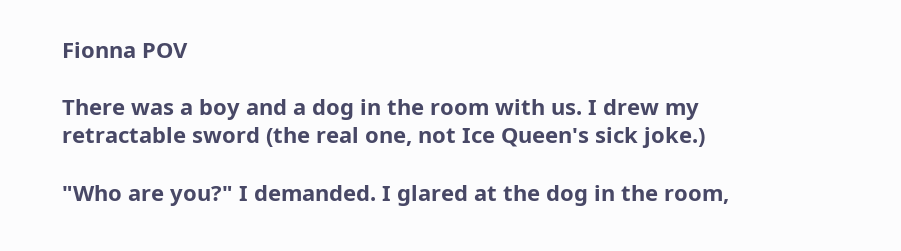Fionna POV

There was a boy and a dog in the room with us. I drew my retractable sword (the real one, not Ice Queen's sick joke.)

"Who are you?" I demanded. I glared at the dog in the room,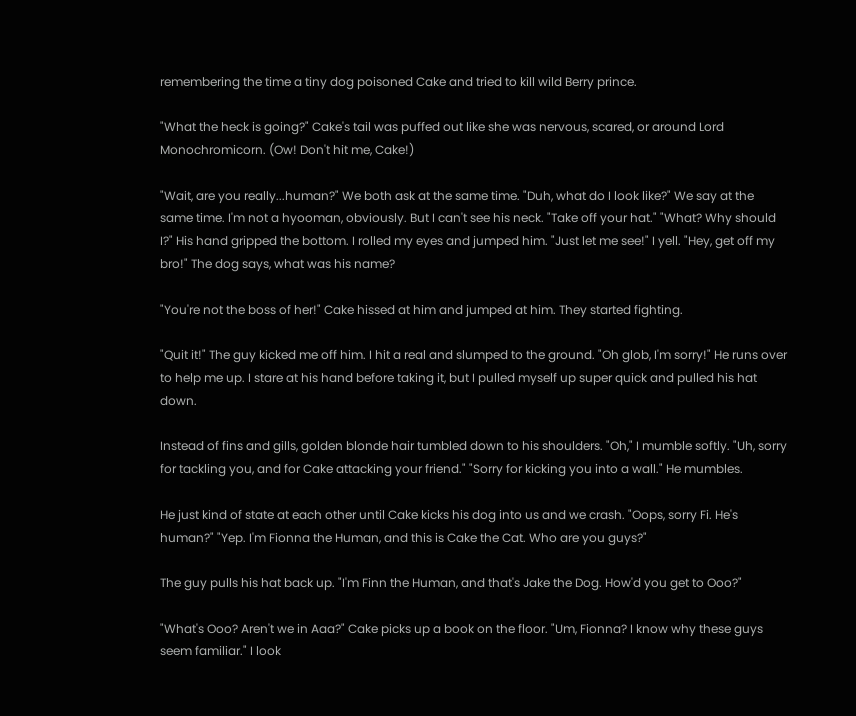remembering the time a tiny dog poisoned Cake and tried to kill wild Berry prince.

"What the heck is going?" Cake's tail was puffed out like she was nervous, scared, or around Lord Monochromicorn. (Ow! Don't hit me, Cake!)

"Wait, are you really...human?" We both ask at the same time. "Duh, what do I look like?" We say at the same time. I'm not a hyooman, obviously. But I can't see his neck. "Take off your hat." "What? Why should I?" His hand gripped the bottom. I rolled my eyes and jumped him. "Just let me see!" I yell. "Hey, get off my bro!" The dog says, what was his name?

"You're not the boss of her!" Cake hissed at him and jumped at him. They started fighting.

"Quit it!" The guy kicked me off him. I hit a real and slumped to the ground. "Oh glob, I'm sorry!" He runs over to help me up. I stare at his hand before taking it, but I pulled myself up super quick and pulled his hat down.

Instead of fins and gills, golden blonde hair tumbled down to his shoulders. "Oh," I mumble softly. "Uh, sorry for tackling you, and for Cake attacking your friend." "Sorry for kicking you into a wall." He mumbles.

He just kind of state at each other until Cake kicks his dog into us and we crash. "Oops, sorry Fi. He's human?" "Yep. I'm Fionna the Human, and this is Cake the Cat. Who are you guys?"

The guy pulls his hat back up. "I'm Finn the Human, and that's Jake the Dog. How'd you get to Ooo?"

"What's Ooo? Aren't we in Aaa?" Cake picks up a book on the floor. "Um, Fionna? I know why these guys seem familiar." I look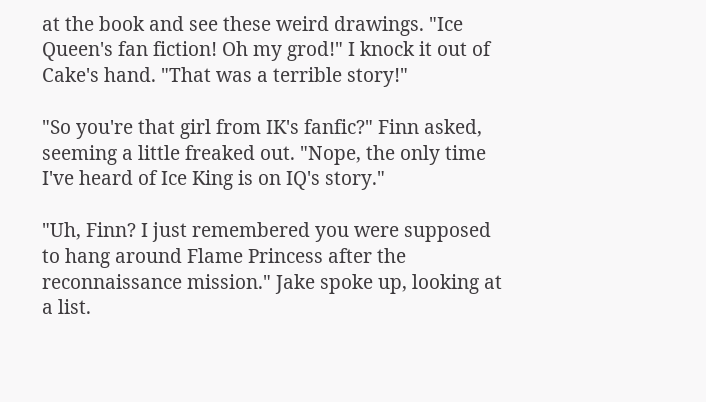at the book and see these weird drawings. "Ice Queen's fan fiction! Oh my grod!" I knock it out of Cake's hand. "That was a terrible story!"

"So you're that girl from IK's fanfic?" Finn asked, seeming a little freaked out. "Nope, the only time I've heard of Ice King is on IQ's story."

"Uh, Finn? I just remembered you were supposed to hang around Flame Princess after the reconnaissance mission." Jake spoke up, looking at a list.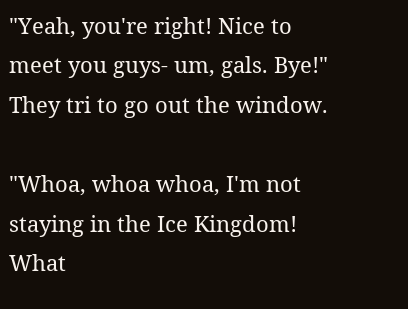"Yeah, you're right! Nice to meet you guys- um, gals. Bye!" They tri to go out the window.

"Whoa, whoa whoa, I'm not staying in the Ice Kingdom! What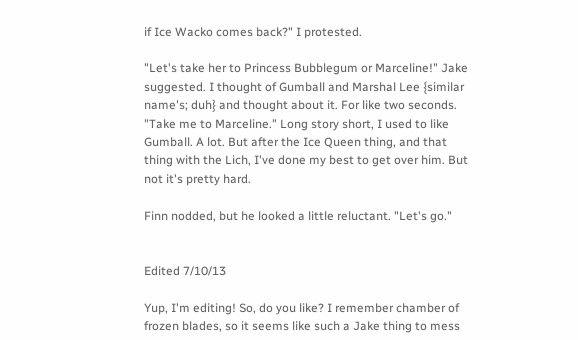if Ice Wacko comes back?" I protested.

"Let's take her to Princess Bubblegum or Marceline!" Jake suggested. I thought of Gumball and Marshal Lee {similar name's; duh} and thought about it. For like two seconds. "Take me to Marceline." Long story short, I used to like Gumball. A lot. But after the Ice Queen thing, and that thing with the Lich, I've done my best to get over him. But not it's pretty hard.

Finn nodded, but he looked a little reluctant. "Let's go."


Edited 7/10/13

Yup, I'm editing! So, do you like? I remember chamber of frozen blades, so it seems like such a Jake thing to mess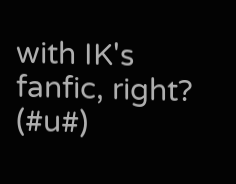with IK's fanfic, right? (#u#)